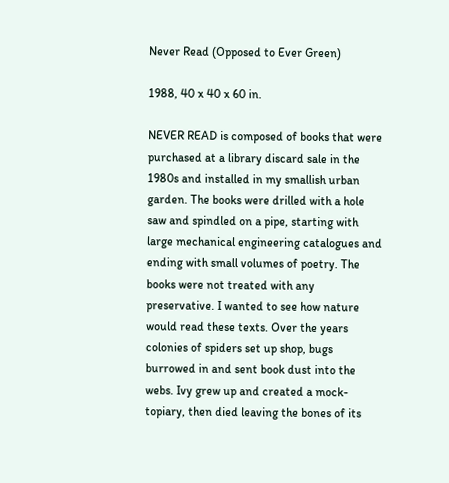Never Read (Opposed to Ever Green)

1988, 40 x 40 x 60 in.

NEVER READ is composed of books that were purchased at a library discard sale in the 1980s and installed in my smallish urban garden. The books were drilled with a hole saw and spindled on a pipe, starting with large mechanical engineering catalogues and ending with small volumes of poetry. The books were not treated with any preservative. I wanted to see how nature would read these texts. Over the years colonies of spiders set up shop, bugs burrowed in and sent book dust into the webs. Ivy grew up and created a mock-topiary, then died leaving the bones of its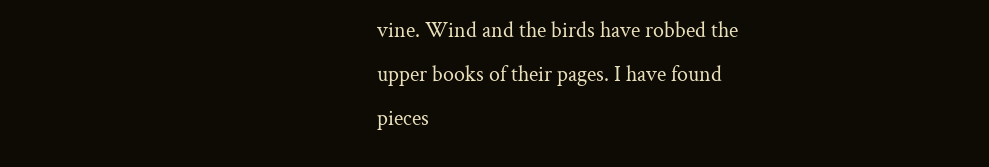vine. Wind and the birds have robbed the upper books of their pages. I have found pieces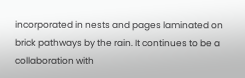incorporated in nests and pages laminated on brick pathways by the rain. It continues to be a collaboration with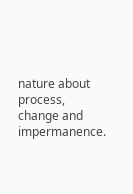nature about process, change and impermanence.